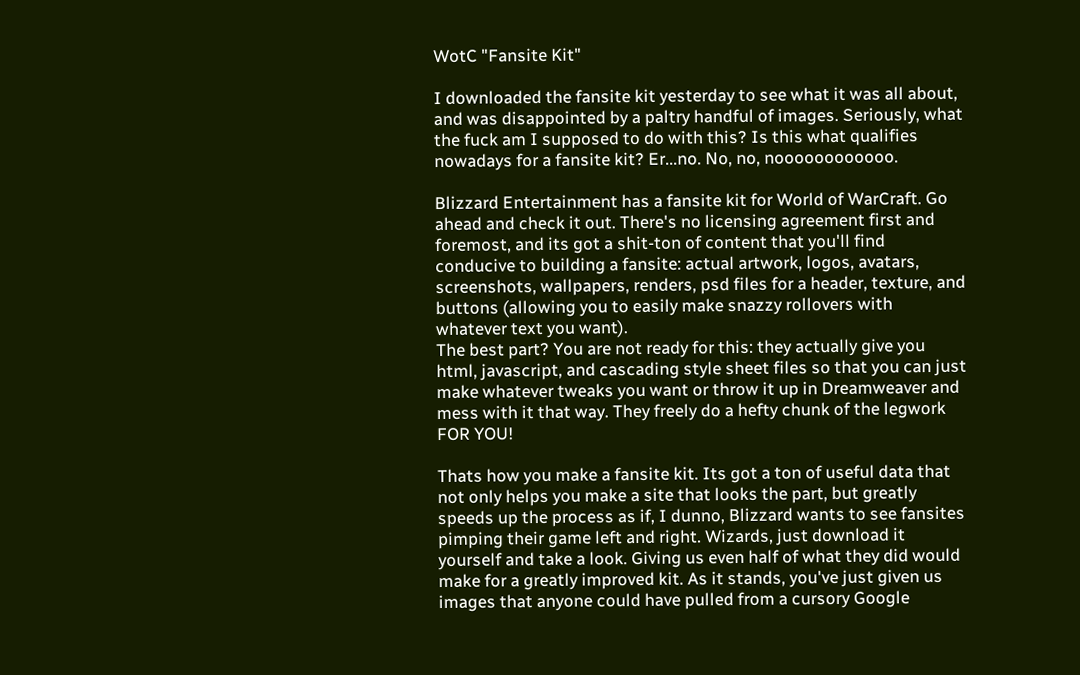WotC "Fansite Kit"

I downloaded the fansite kit yesterday to see what it was all about, and was disappointed by a paltry handful of images. Seriously, what the fuck am I supposed to do with this? Is this what qualifies nowadays for a fansite kit? Er...no. No, no, noooooooooooo.

Blizzard Entertainment has a fansite kit for World of WarCraft. Go ahead and check it out. There's no licensing agreement first and foremost, and its got a shit-ton of content that you'll find conducive to building a fansite: actual artwork, logos, avatars, screenshots, wallpapers, renders, psd files for a header, texture, and buttons (allowing you to easily make snazzy rollovers with whatever text you want).
The best part? You are not ready for this: they actually give you html, javascript, and cascading style sheet files so that you can just make whatever tweaks you want or throw it up in Dreamweaver and mess with it that way. They freely do a hefty chunk of the legwork FOR YOU!

Thats how you make a fansite kit. Its got a ton of useful data that not only helps you make a site that looks the part, but greatly speeds up the process as if, I dunno, Blizzard wants to see fansites pimping their game left and right. Wizards, just download it yourself and take a look. Giving us even half of what they did would make for a greatly improved kit. As it stands, you've just given us images that anyone could have pulled from a cursory Google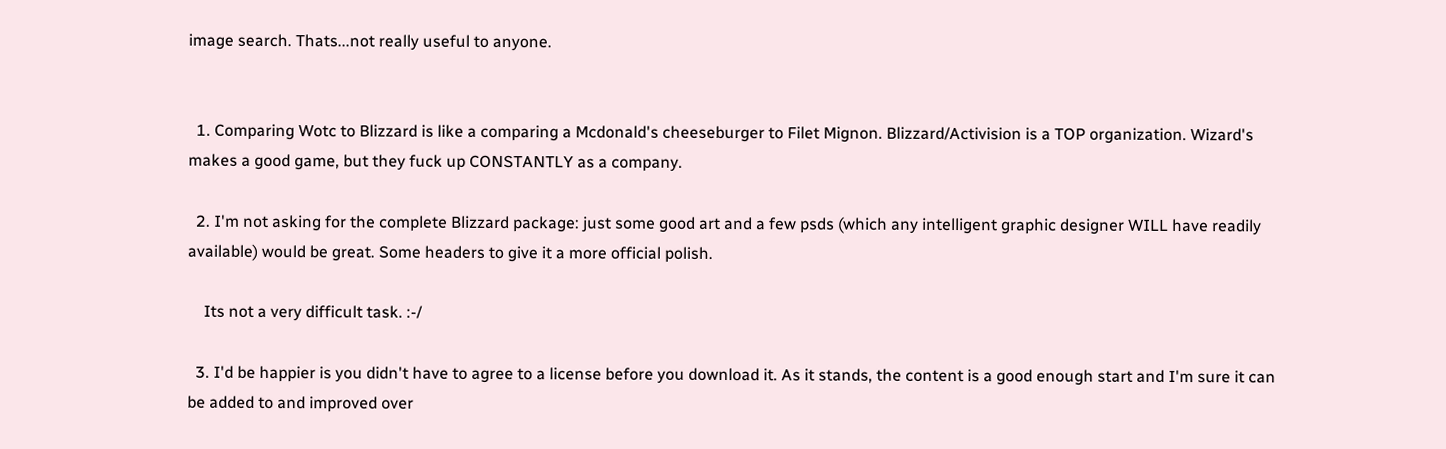image search. Thats...not really useful to anyone.


  1. Comparing Wotc to Blizzard is like a comparing a Mcdonald's cheeseburger to Filet Mignon. Blizzard/Activision is a TOP organization. Wizard's makes a good game, but they fuck up CONSTANTLY as a company.

  2. I'm not asking for the complete Blizzard package: just some good art and a few psds (which any intelligent graphic designer WILL have readily available) would be great. Some headers to give it a more official polish.

    Its not a very difficult task. :-/

  3. I'd be happier is you didn't have to agree to a license before you download it. As it stands, the content is a good enough start and I'm sure it can be added to and improved over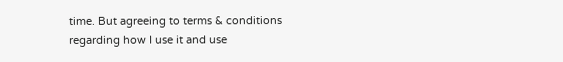time. But agreeing to terms & conditions regarding how I use it and use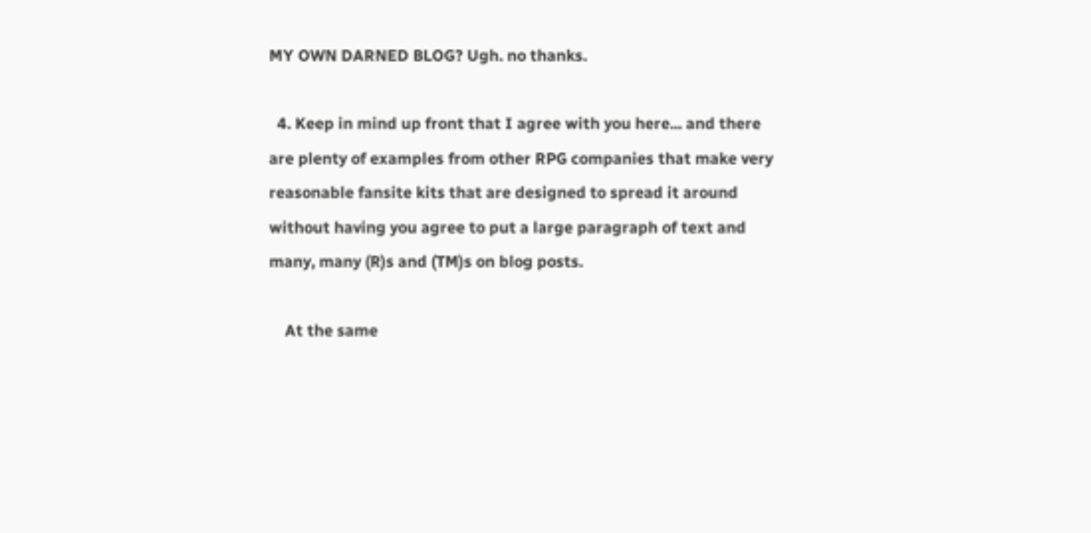MY OWN DARNED BLOG? Ugh. no thanks.

  4. Keep in mind up front that I agree with you here... and there are plenty of examples from other RPG companies that make very reasonable fansite kits that are designed to spread it around without having you agree to put a large paragraph of text and many, many (R)s and (TM)s on blog posts.

    At the same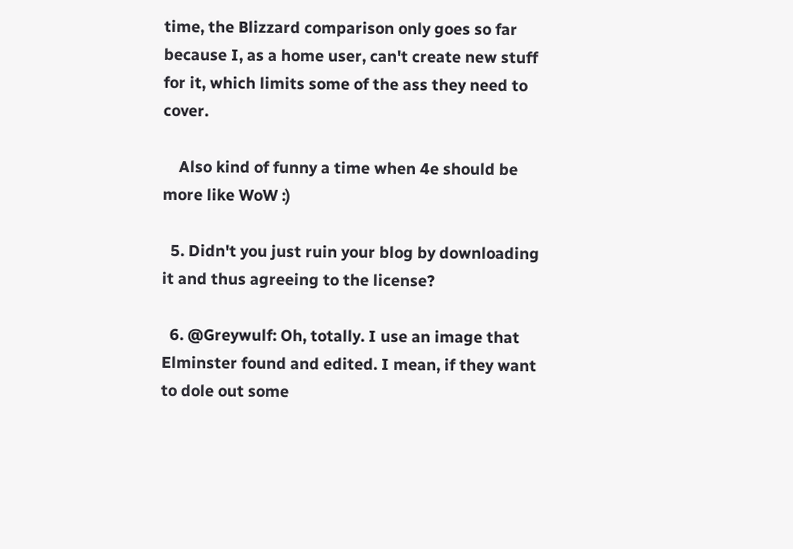time, the Blizzard comparison only goes so far because I, as a home user, can't create new stuff for it, which limits some of the ass they need to cover.

    Also kind of funny a time when 4e should be more like WoW :)

  5. Didn't you just ruin your blog by downloading it and thus agreeing to the license?

  6. @Greywulf: Oh, totally. I use an image that Elminster found and edited. I mean, if they want to dole out some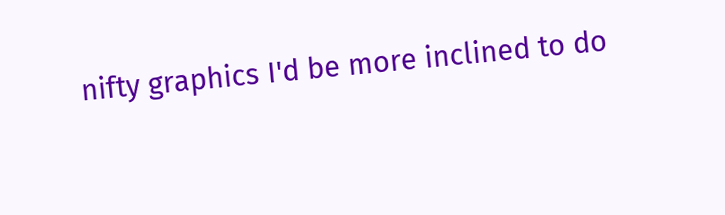nifty graphics I'd be more inclined to do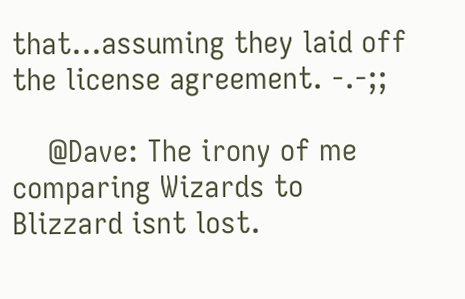that...assuming they laid off the license agreement. -.-;;

    @Dave: The irony of me comparing Wizards to Blizzard isnt lost.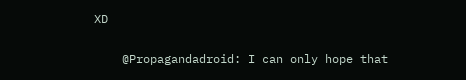XD

    @Propagandadroid: I can only hope that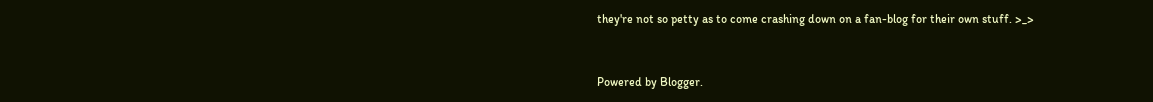they're not so petty as to come crashing down on a fan-blog for their own stuff. >_>


Powered by Blogger.